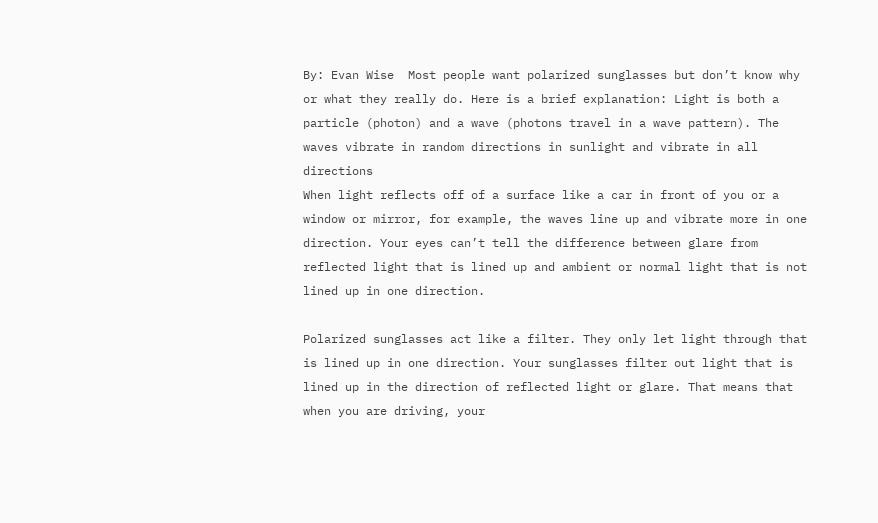By: Evan Wise  Most people want polarized sunglasses but don’t know why or what they really do. Here is a brief explanation: Light is both a particle (photon) and a wave (photons travel in a wave pattern). The waves vibrate in random directions in sunlight and vibrate in all directions
When light reflects off of a surface like a car in front of you or a window or mirror, for example, the waves line up and vibrate more in one direction. Your eyes can’t tell the difference between glare from reflected light that is lined up and ambient or normal light that is not lined up in one direction.

Polarized sunglasses act like a filter. They only let light through that is lined up in one direction. Your sunglasses filter out light that is lined up in the direction of reflected light or glare. That means that when you are driving, your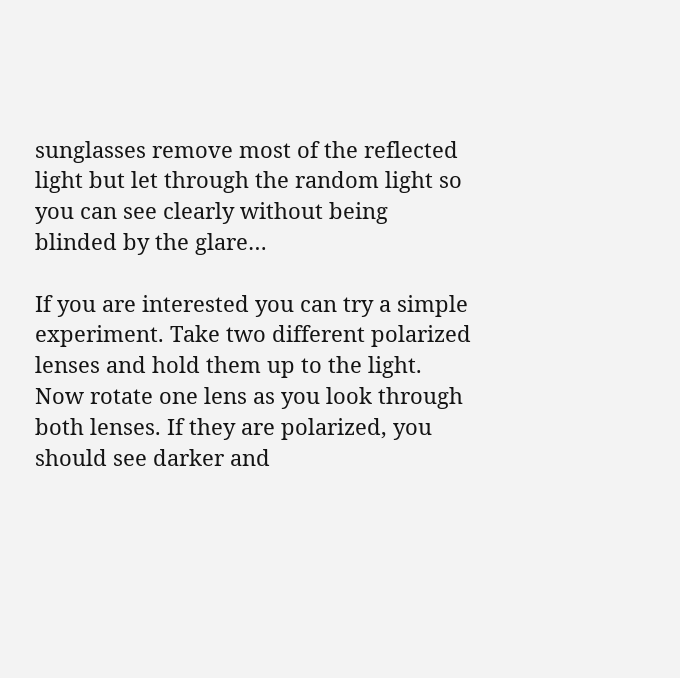sunglasses remove most of the reflected light but let through the random light so you can see clearly without being blinded by the glare…

If you are interested you can try a simple experiment. Take two different polarized lenses and hold them up to the light. Now rotate one lens as you look through both lenses. If they are polarized, you should see darker and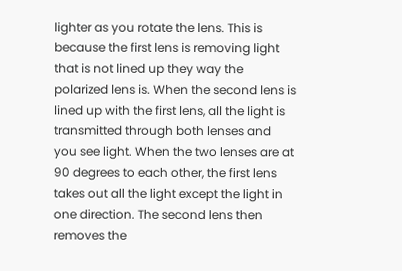lighter as you rotate the lens. This is because the first lens is removing light that is not lined up they way the polarized lens is. When the second lens is lined up with the first lens, all the light is transmitted through both lenses and you see light. When the two lenses are at 90 degrees to each other, the first lens takes out all the light except the light in one direction. The second lens then removes the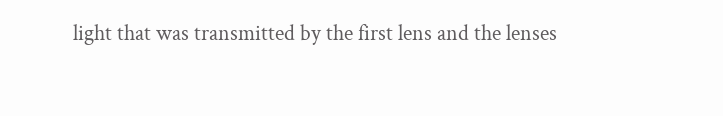light that was transmitted by the first lens and the lenses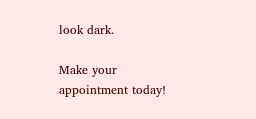look dark.

Make your appointment today!